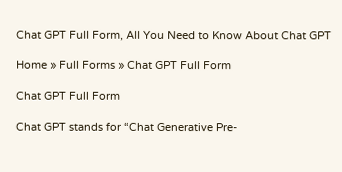Chat GPT Full Form, All You Need to Know About Chat GPT

Home » Full Forms » Chat GPT Full Form

Chat GPT Full Form

Chat GPT stands for “Chat Generative Pre-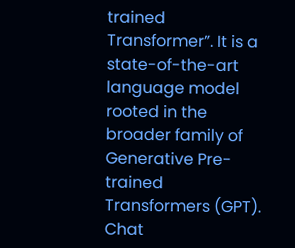trained Transformer”. It is a state-of-the-art language model rooted in the broader family of Generative Pre-trained Transformers (GPT). Chat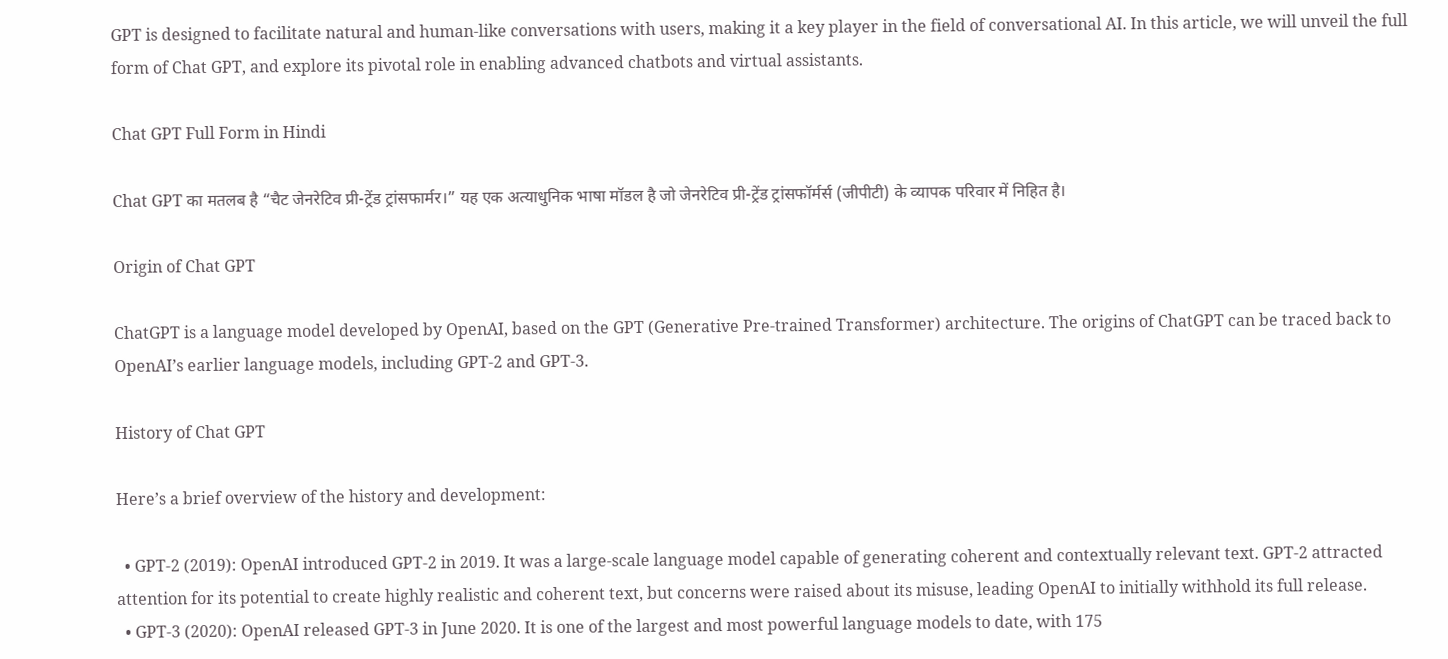GPT is designed to facilitate natural and human-like conversations with users, making it a key player in the field of conversational AI. In this article, we will unveil the full form of Chat GPT, and explore its pivotal role in enabling advanced chatbots and virtual assistants.

Chat GPT Full Form in Hindi

Chat GPT का मतलब है “चैट जेनरेटिव प्री-ट्रेंड ट्रांसफार्मर।” यह एक अत्याधुनिक भाषा मॉडल है जो जेनरेटिव प्री-ट्रेंड ट्रांसफॉर्मर्स (जीपीटी) के व्यापक परिवार में निहित है।

Origin of Chat GPT

ChatGPT is a language model developed by OpenAI, based on the GPT (Generative Pre-trained Transformer) architecture. The origins of ChatGPT can be traced back to OpenAI’s earlier language models, including GPT-2 and GPT-3.

History of Chat GPT

Here’s a brief overview of the history and development:

  • GPT-2 (2019): OpenAI introduced GPT-2 in 2019. It was a large-scale language model capable of generating coherent and contextually relevant text. GPT-2 attracted attention for its potential to create highly realistic and coherent text, but concerns were raised about its misuse, leading OpenAI to initially withhold its full release.
  • GPT-3 (2020): OpenAI released GPT-3 in June 2020. It is one of the largest and most powerful language models to date, with 175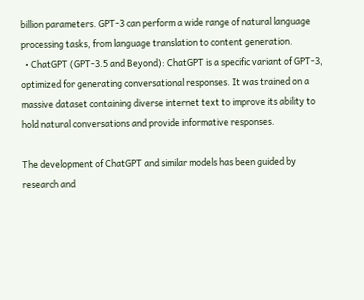billion parameters. GPT-3 can perform a wide range of natural language processing tasks, from language translation to content generation.
  • ChatGPT (GPT-3.5 and Beyond): ChatGPT is a specific variant of GPT-3, optimized for generating conversational responses. It was trained on a massive dataset containing diverse internet text to improve its ability to hold natural conversations and provide informative responses.

The development of ChatGPT and similar models has been guided by research and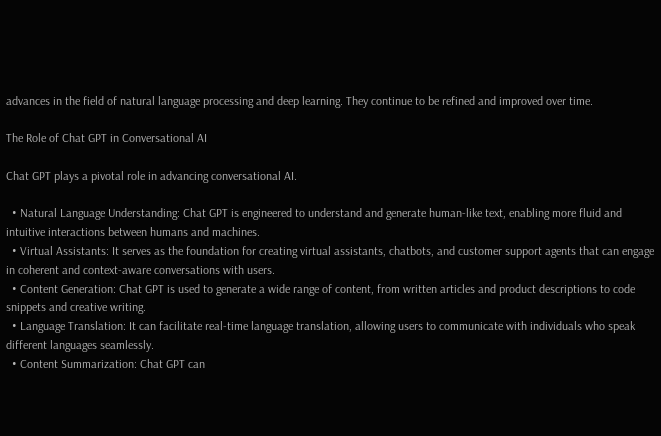advances in the field of natural language processing and deep learning. They continue to be refined and improved over time.

The Role of Chat GPT in Conversational AI

Chat GPT plays a pivotal role in advancing conversational AI.

  • Natural Language Understanding: Chat GPT is engineered to understand and generate human-like text, enabling more fluid and intuitive interactions between humans and machines.
  • Virtual Assistants: It serves as the foundation for creating virtual assistants, chatbots, and customer support agents that can engage in coherent and context-aware conversations with users.
  • Content Generation: Chat GPT is used to generate a wide range of content, from written articles and product descriptions to code snippets and creative writing.
  • Language Translation: It can facilitate real-time language translation, allowing users to communicate with individuals who speak different languages seamlessly.
  • Content Summarization: Chat GPT can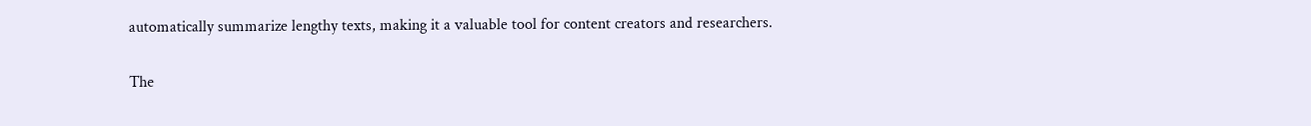automatically summarize lengthy texts, making it a valuable tool for content creators and researchers.

The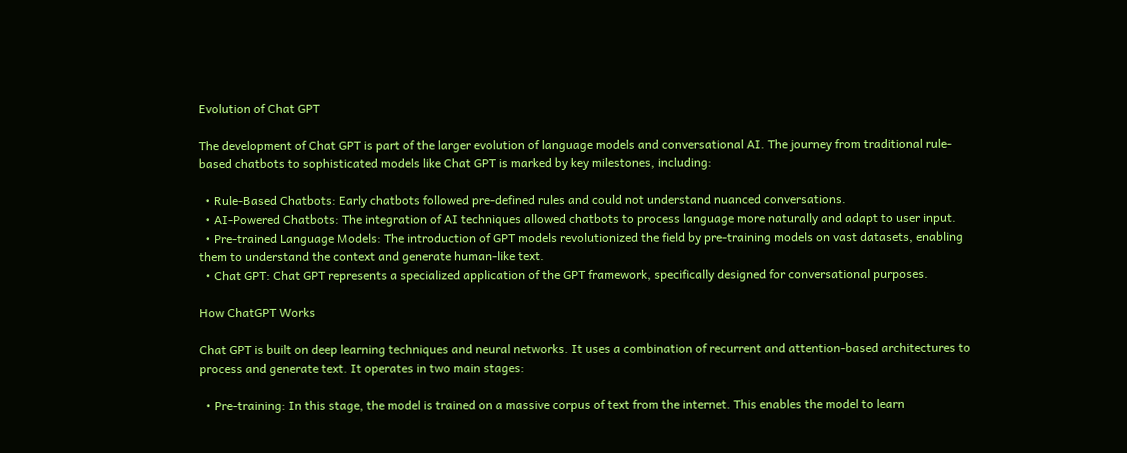Evolution of Chat GPT

The development of Chat GPT is part of the larger evolution of language models and conversational AI. The journey from traditional rule-based chatbots to sophisticated models like Chat GPT is marked by key milestones, including:

  • Rule-Based Chatbots: Early chatbots followed pre-defined rules and could not understand nuanced conversations.
  • AI-Powered Chatbots: The integration of AI techniques allowed chatbots to process language more naturally and adapt to user input.
  • Pre-trained Language Models: The introduction of GPT models revolutionized the field by pre-training models on vast datasets, enabling them to understand the context and generate human-like text.
  • Chat GPT: Chat GPT represents a specialized application of the GPT framework, specifically designed for conversational purposes.

How ChatGPT Works

Chat GPT is built on deep learning techniques and neural networks. It uses a combination of recurrent and attention-based architectures to process and generate text. It operates in two main stages:

  • Pre-training: In this stage, the model is trained on a massive corpus of text from the internet. This enables the model to learn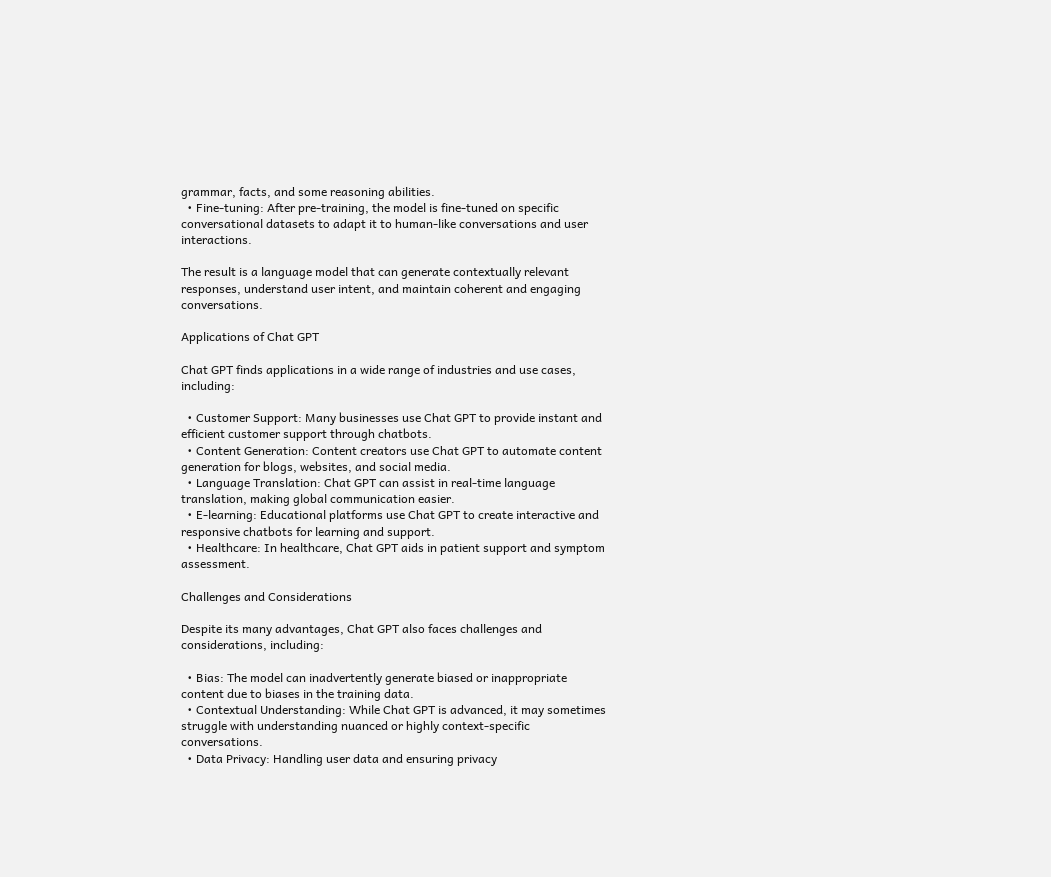grammar, facts, and some reasoning abilities.
  • Fine-tuning: After pre-training, the model is fine-tuned on specific conversational datasets to adapt it to human-like conversations and user interactions.

The result is a language model that can generate contextually relevant responses, understand user intent, and maintain coherent and engaging conversations.

Applications of Chat GPT

Chat GPT finds applications in a wide range of industries and use cases, including:

  • Customer Support: Many businesses use Chat GPT to provide instant and efficient customer support through chatbots.
  • Content Generation: Content creators use Chat GPT to automate content generation for blogs, websites, and social media.
  • Language Translation: Chat GPT can assist in real-time language translation, making global communication easier.
  • E-learning: Educational platforms use Chat GPT to create interactive and responsive chatbots for learning and support.
  • Healthcare: In healthcare, Chat GPT aids in patient support and symptom assessment.

Challenges and Considerations

Despite its many advantages, Chat GPT also faces challenges and considerations, including:

  • Bias: The model can inadvertently generate biased or inappropriate content due to biases in the training data.
  • Contextual Understanding: While Chat GPT is advanced, it may sometimes struggle with understanding nuanced or highly context-specific conversations.
  • Data Privacy: Handling user data and ensuring privacy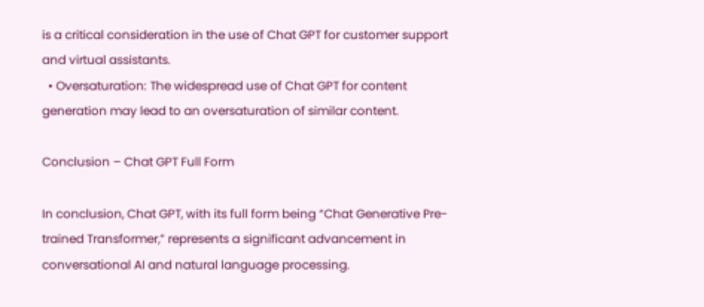is a critical consideration in the use of Chat GPT for customer support and virtual assistants.
  • Oversaturation: The widespread use of Chat GPT for content generation may lead to an oversaturation of similar content.

Conclusion – Chat GPT Full Form

In conclusion, Chat GPT, with its full form being “Chat Generative Pre-trained Transformer,” represents a significant advancement in conversational AI and natural language processing.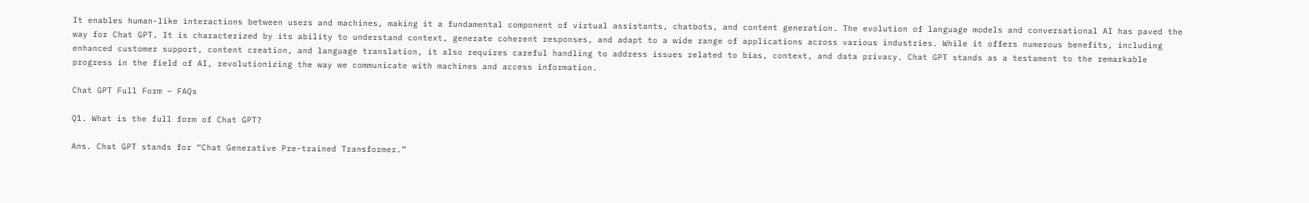It enables human-like interactions between users and machines, making it a fundamental component of virtual assistants, chatbots, and content generation. The evolution of language models and conversational AI has paved the way for Chat GPT. It is characterized by its ability to understand context, generate coherent responses, and adapt to a wide range of applications across various industries. While it offers numerous benefits, including enhanced customer support, content creation, and language translation, it also requires careful handling to address issues related to bias, context, and data privacy. Chat GPT stands as a testament to the remarkable progress in the field of AI, revolutionizing the way we communicate with machines and access information.

Chat GPT Full Form – FAQs

Q1. What is the full form of Chat GPT?

Ans. Chat GPT stands for “Chat Generative Pre-trained Transformer.”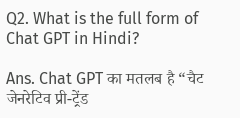Q2. What is the full form of Chat GPT in Hindi?

Ans. Chat GPT का मतलब है “चैट जेनरेटिव प्री-ट्रेंड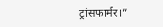ट्रांसफार्मर।”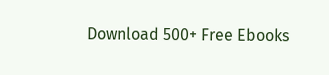Download 500+ Free Ebooks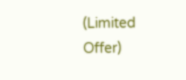(Limited Offer)